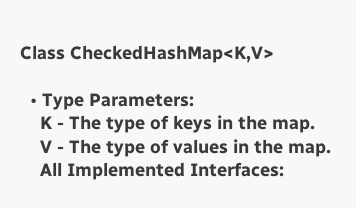Class CheckedHashMap<K,V>

  • Type Parameters:
    K - The type of keys in the map.
    V - The type of values in the map.
    All Implemented Interfaces: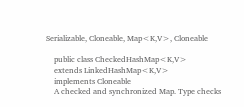Serializable, Cloneable, Map<K,V>, Cloneable

    public class CheckedHashMap<K,V>
    extends LinkedHashMap<K,V>
    implements Cloneable
    A checked and synchronized Map. Type checks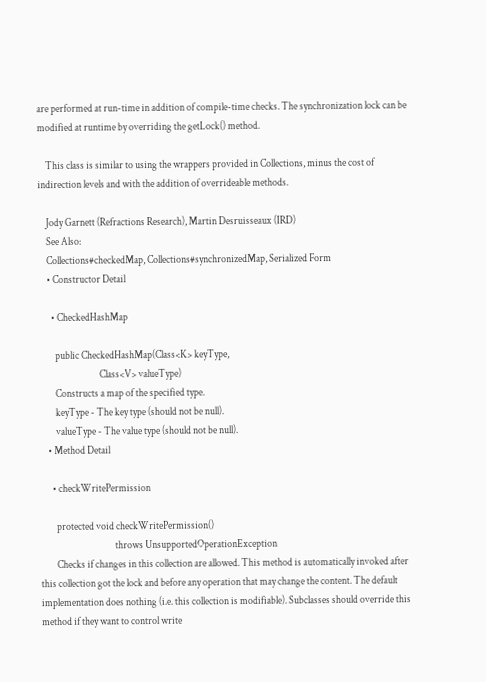are performed at run-time in addition of compile-time checks. The synchronization lock can be modified at runtime by overriding the getLock() method.

    This class is similar to using the wrappers provided in Collections, minus the cost of indirection levels and with the addition of overrideable methods.

    Jody Garnett (Refractions Research), Martin Desruisseaux (IRD)
    See Also:
    Collections#checkedMap, Collections#synchronizedMap, Serialized Form
    • Constructor Detail

      • CheckedHashMap

        public CheckedHashMap(Class<K> keyType,
                              Class<V> valueType)
        Constructs a map of the specified type.
        keyType - The key type (should not be null).
        valueType - The value type (should not be null).
    • Method Detail

      • checkWritePermission

        protected void checkWritePermission()
                                     throws UnsupportedOperationException
        Checks if changes in this collection are allowed. This method is automatically invoked after this collection got the lock and before any operation that may change the content. The default implementation does nothing (i.e. this collection is modifiable). Subclasses should override this method if they want to control write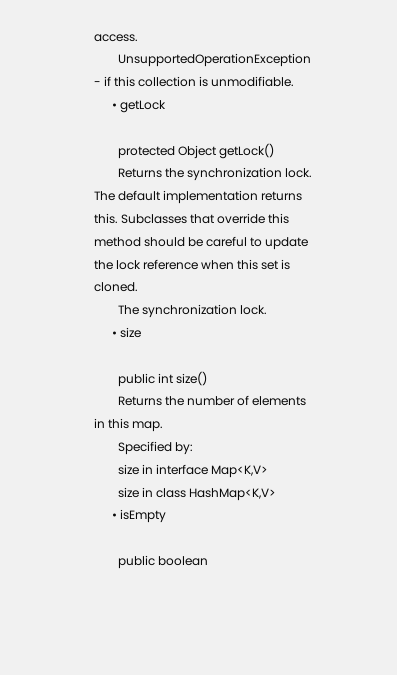access.
        UnsupportedOperationException - if this collection is unmodifiable.
      • getLock

        protected Object getLock()
        Returns the synchronization lock. The default implementation returns this. Subclasses that override this method should be careful to update the lock reference when this set is cloned.
        The synchronization lock.
      • size

        public int size()
        Returns the number of elements in this map.
        Specified by:
        size in interface Map<K,V>
        size in class HashMap<K,V>
      • isEmpty

        public boolean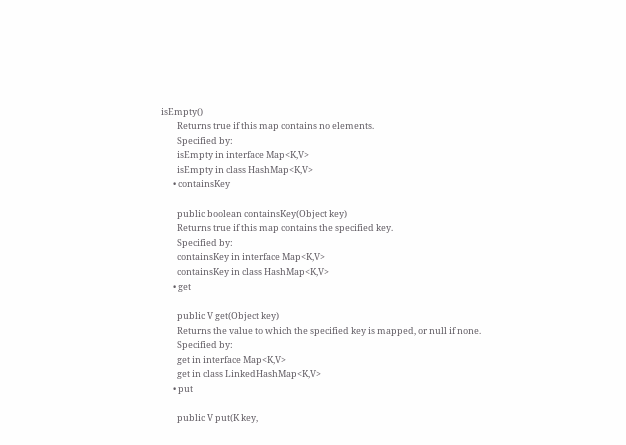isEmpty()
        Returns true if this map contains no elements.
        Specified by:
        isEmpty in interface Map<K,V>
        isEmpty in class HashMap<K,V>
      • containsKey

        public boolean containsKey(Object key)
        Returns true if this map contains the specified key.
        Specified by:
        containsKey in interface Map<K,V>
        containsKey in class HashMap<K,V>
      • get

        public V get(Object key)
        Returns the value to which the specified key is mapped, or null if none.
        Specified by:
        get in interface Map<K,V>
        get in class LinkedHashMap<K,V>
      • put

        public V put(K key,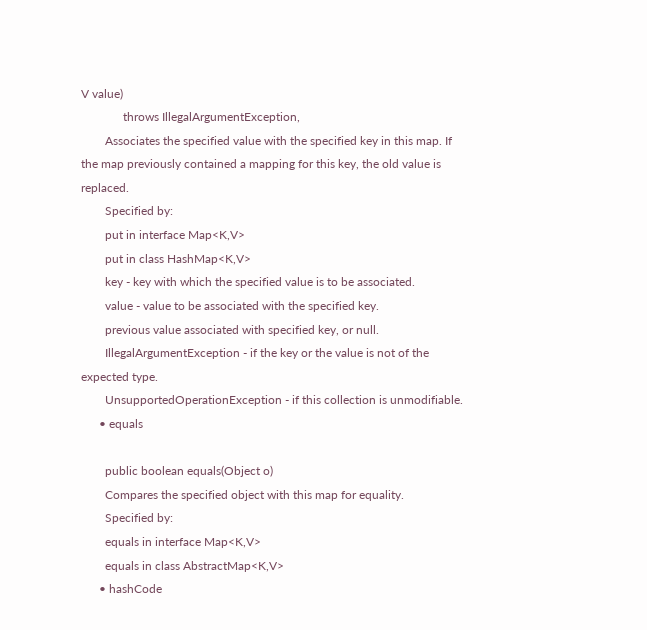V value)
              throws IllegalArgumentException,
        Associates the specified value with the specified key in this map. If the map previously contained a mapping for this key, the old value is replaced.
        Specified by:
        put in interface Map<K,V>
        put in class HashMap<K,V>
        key - key with which the specified value is to be associated.
        value - value to be associated with the specified key.
        previous value associated with specified key, or null.
        IllegalArgumentException - if the key or the value is not of the expected type.
        UnsupportedOperationException - if this collection is unmodifiable.
      • equals

        public boolean equals(Object o)
        Compares the specified object with this map for equality.
        Specified by:
        equals in interface Map<K,V>
        equals in class AbstractMap<K,V>
      • hashCode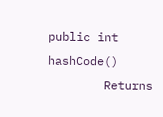public int hashCode()
        Returns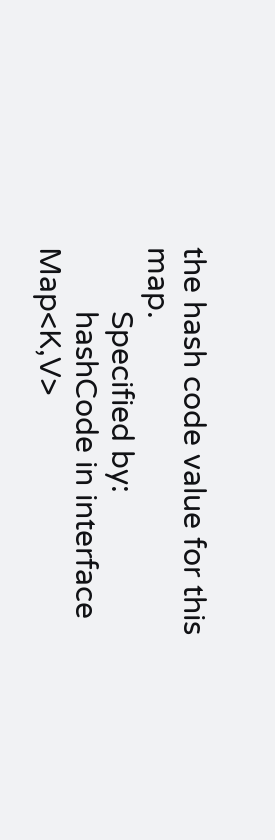the hash code value for this map.
        Specified by:
        hashCode in interface Map<K,V>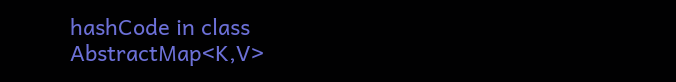hashCode in class AbstractMap<K,V>